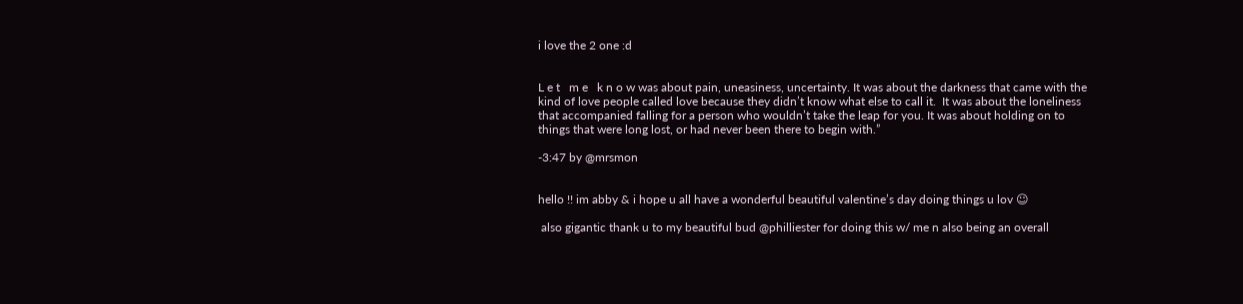i love the 2 one :d


L e t   m e   k n o w was about pain, uneasiness, uncertainty. It was about the darkness that came with the kind of love people called love because they didn’t know what else to call it.  It was about the loneliness that accompanied falling for a person who wouldn’t take the leap for you. It was about holding on to things that were long lost, or had never been there to begin with.”

-3:47 by @mrsmon


hello !! im abby & i hope u all have a wonderful beautiful valentine’s day doing things u lov ☺

 also gigantic thank u to my beautiful bud @philliester for doing this w/ me n also being an overall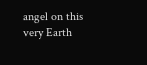angel on this very Earth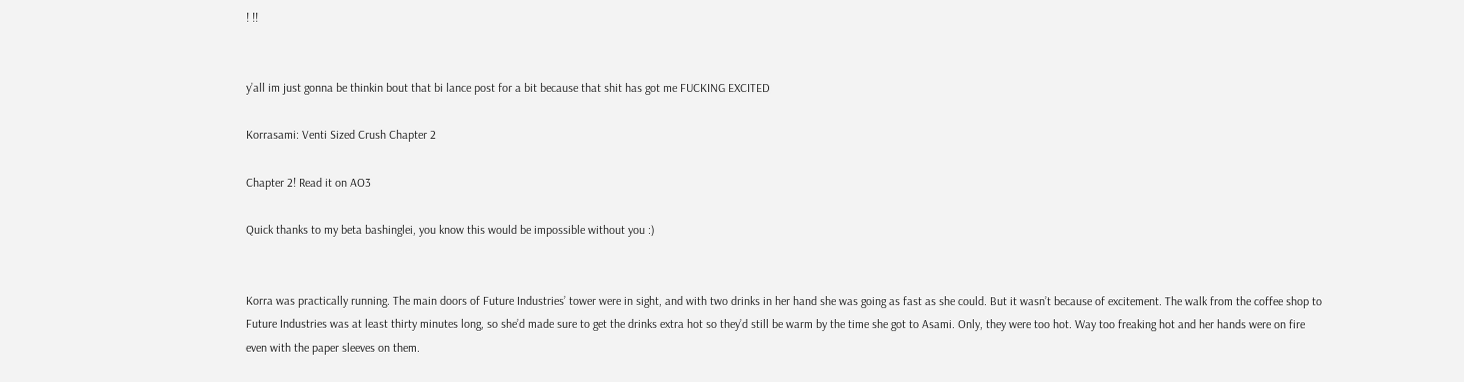! !!


y’all im just gonna be thinkin bout that bi lance post for a bit because that shit has got me FUCKING EXCITED

Korrasami: Venti Sized Crush Chapter 2

Chapter 2! Read it on AO3

Quick thanks to my beta bashinglei, you know this would be impossible without you :)


Korra was practically running. The main doors of Future Industries’ tower were in sight, and with two drinks in her hand she was going as fast as she could. But it wasn’t because of excitement. The walk from the coffee shop to Future Industries was at least thirty minutes long, so she’d made sure to get the drinks extra hot so they’d still be warm by the time she got to Asami. Only, they were too hot. Way too freaking hot and her hands were on fire even with the paper sleeves on them.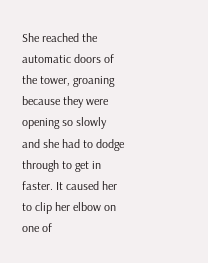She reached the automatic doors of the tower, groaning because they were opening so slowly and she had to dodge through to get in faster. It caused her to clip her elbow on one of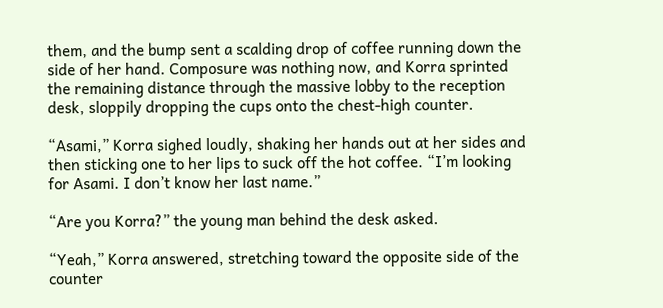them, and the bump sent a scalding drop of coffee running down the side of her hand. Composure was nothing now, and Korra sprinted the remaining distance through the massive lobby to the reception desk, sloppily dropping the cups onto the chest-high counter.

“Asami,” Korra sighed loudly, shaking her hands out at her sides and then sticking one to her lips to suck off the hot coffee. “I’m looking for Asami. I don’t know her last name.”

“Are you Korra?” the young man behind the desk asked.

“Yeah,” Korra answered, stretching toward the opposite side of the counter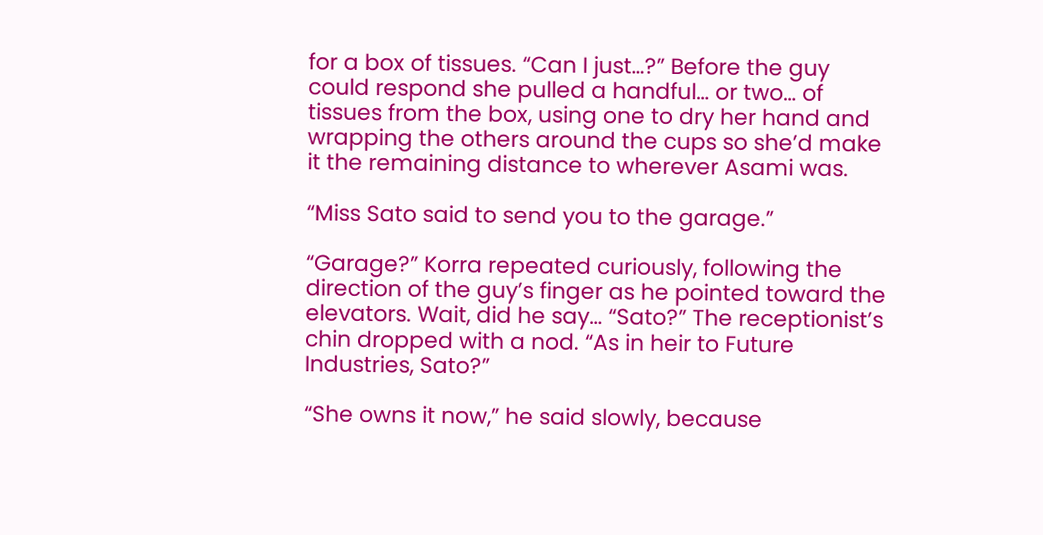for a box of tissues. “Can I just…?” Before the guy could respond she pulled a handful… or two… of tissues from the box, using one to dry her hand and wrapping the others around the cups so she’d make it the remaining distance to wherever Asami was.

“Miss Sato said to send you to the garage.”

“Garage?” Korra repeated curiously, following the direction of the guy’s finger as he pointed toward the elevators. Wait, did he say… “Sato?” The receptionist’s chin dropped with a nod. “As in heir to Future Industries, Sato?”

“She owns it now,” he said slowly, because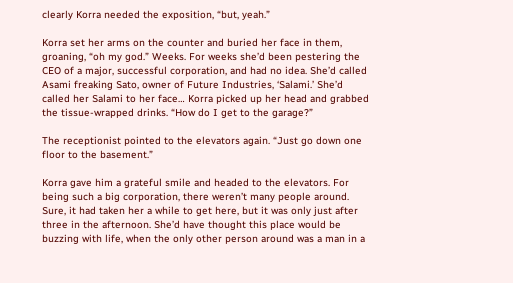clearly Korra needed the exposition, “but, yeah.”

Korra set her arms on the counter and buried her face in them, groaning, “oh my god.” Weeks. For weeks she’d been pestering the CEO of a major, successful corporation, and had no idea. She’d called Asami freaking Sato, owner of Future Industries, ‘Salami.’ She’d called her Salami to her face… Korra picked up her head and grabbed the tissue-wrapped drinks. “How do I get to the garage?”

The receptionist pointed to the elevators again. “Just go down one floor to the basement.”

Korra gave him a grateful smile and headed to the elevators. For being such a big corporation, there weren’t many people around. Sure, it had taken her a while to get here, but it was only just after three in the afternoon. She’d have thought this place would be buzzing with life, when the only other person around was a man in a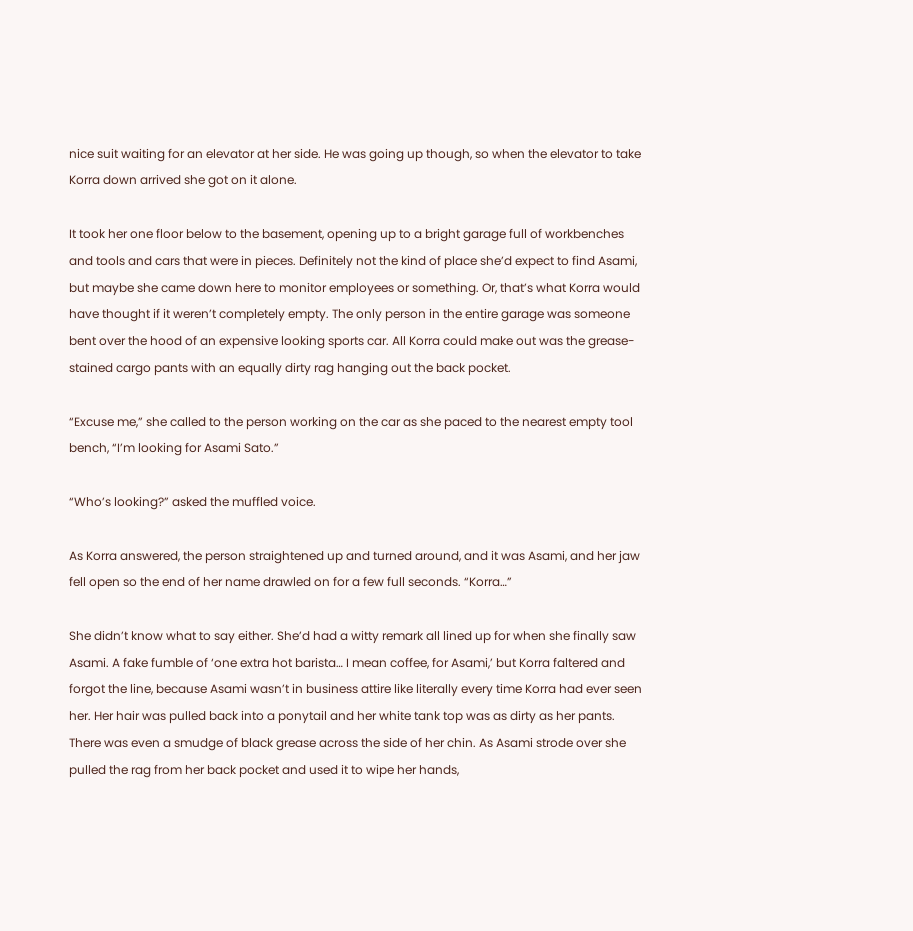nice suit waiting for an elevator at her side. He was going up though, so when the elevator to take Korra down arrived she got on it alone.

It took her one floor below to the basement, opening up to a bright garage full of workbenches and tools and cars that were in pieces. Definitely not the kind of place she’d expect to find Asami, but maybe she came down here to monitor employees or something. Or, that’s what Korra would have thought if it weren’t completely empty. The only person in the entire garage was someone bent over the hood of an expensive looking sports car. All Korra could make out was the grease-stained cargo pants with an equally dirty rag hanging out the back pocket.

“Excuse me,” she called to the person working on the car as she paced to the nearest empty tool bench, “I’m looking for Asami Sato.”

“Who’s looking?” asked the muffled voice.

As Korra answered, the person straightened up and turned around, and it was Asami, and her jaw fell open so the end of her name drawled on for a few full seconds. “Korra…”

She didn’t know what to say either. She’d had a witty remark all lined up for when she finally saw Asami. A fake fumble of ‘one extra hot barista… I mean coffee, for Asami,’ but Korra faltered and forgot the line, because Asami wasn’t in business attire like literally every time Korra had ever seen her. Her hair was pulled back into a ponytail and her white tank top was as dirty as her pants. There was even a smudge of black grease across the side of her chin. As Asami strode over she pulled the rag from her back pocket and used it to wipe her hands,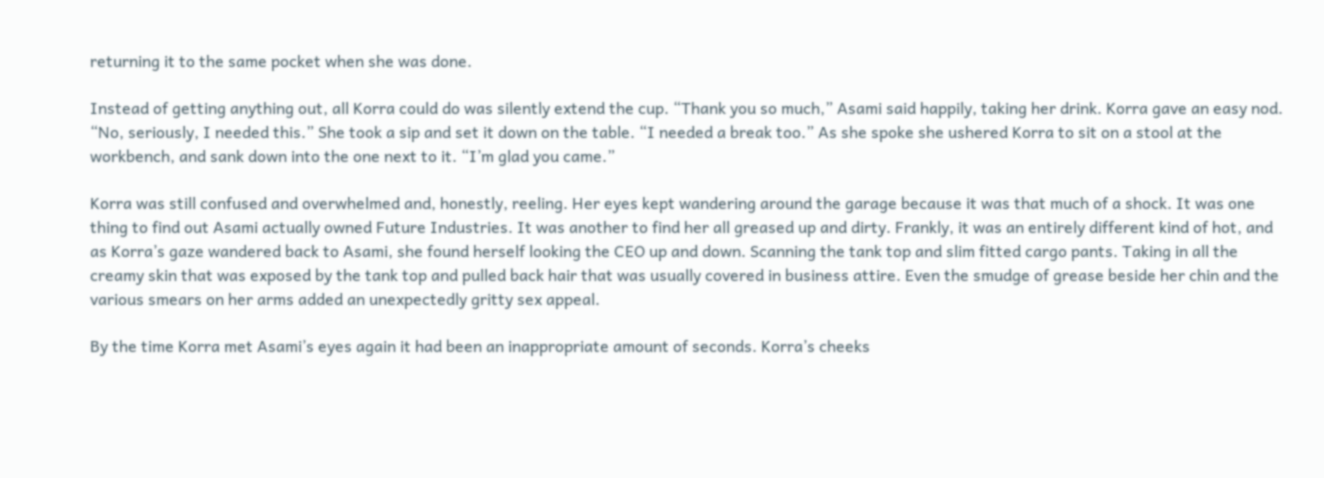returning it to the same pocket when she was done.

Instead of getting anything out, all Korra could do was silently extend the cup. “Thank you so much,” Asami said happily, taking her drink. Korra gave an easy nod. “No, seriously, I needed this.” She took a sip and set it down on the table. “I needed a break too.” As she spoke she ushered Korra to sit on a stool at the workbench, and sank down into the one next to it. “I’m glad you came.”

Korra was still confused and overwhelmed and, honestly, reeling. Her eyes kept wandering around the garage because it was that much of a shock. It was one thing to find out Asami actually owned Future Industries. It was another to find her all greased up and dirty. Frankly, it was an entirely different kind of hot, and as Korra’s gaze wandered back to Asami, she found herself looking the CEO up and down. Scanning the tank top and slim fitted cargo pants. Taking in all the creamy skin that was exposed by the tank top and pulled back hair that was usually covered in business attire. Even the smudge of grease beside her chin and the various smears on her arms added an unexpectedly gritty sex appeal.

By the time Korra met Asami’s eyes again it had been an inappropriate amount of seconds. Korra’s cheeks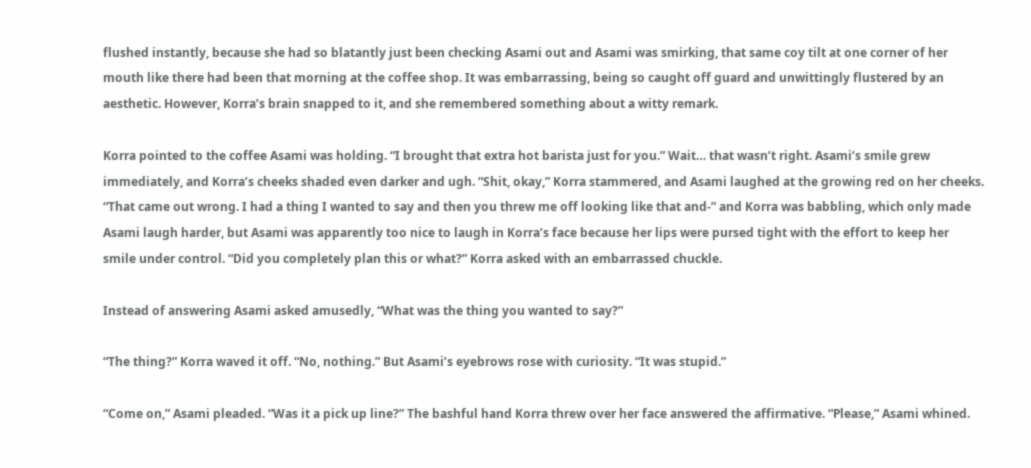flushed instantly, because she had so blatantly just been checking Asami out and Asami was smirking, that same coy tilt at one corner of her mouth like there had been that morning at the coffee shop. It was embarrassing, being so caught off guard and unwittingly flustered by an aesthetic. However, Korra’s brain snapped to it, and she remembered something about a witty remark.

Korra pointed to the coffee Asami was holding. “I brought that extra hot barista just for you.” Wait… that wasn’t right. Asami’s smile grew immediately, and Korra’s cheeks shaded even darker and ugh. “Shit, okay,” Korra stammered, and Asami laughed at the growing red on her cheeks. “That came out wrong. I had a thing I wanted to say and then you threw me off looking like that and-” and Korra was babbling, which only made Asami laugh harder, but Asami was apparently too nice to laugh in Korra’s face because her lips were pursed tight with the effort to keep her smile under control. “Did you completely plan this or what?” Korra asked with an embarrassed chuckle.

Instead of answering Asami asked amusedly, “What was the thing you wanted to say?”

“The thing?” Korra waved it off. “No, nothing.” But Asami’s eyebrows rose with curiosity. “It was stupid.”

“Come on,” Asami pleaded. “Was it a pick up line?” The bashful hand Korra threw over her face answered the affirmative. “Please,” Asami whined.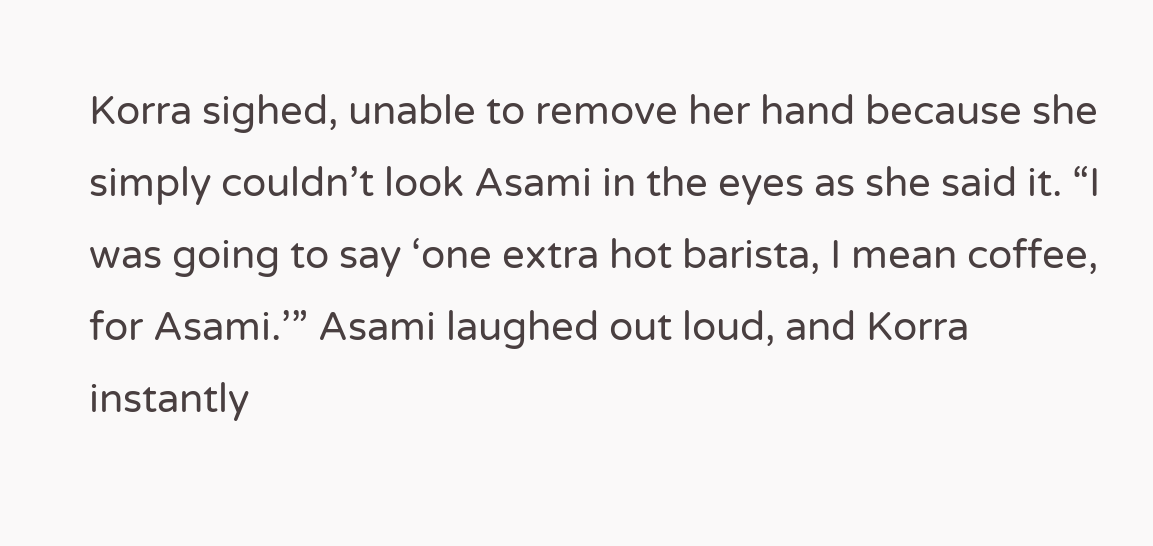Korra sighed, unable to remove her hand because she simply couldn’t look Asami in the eyes as she said it. “I was going to say ‘one extra hot barista, I mean coffee, for Asami.’” Asami laughed out loud, and Korra instantly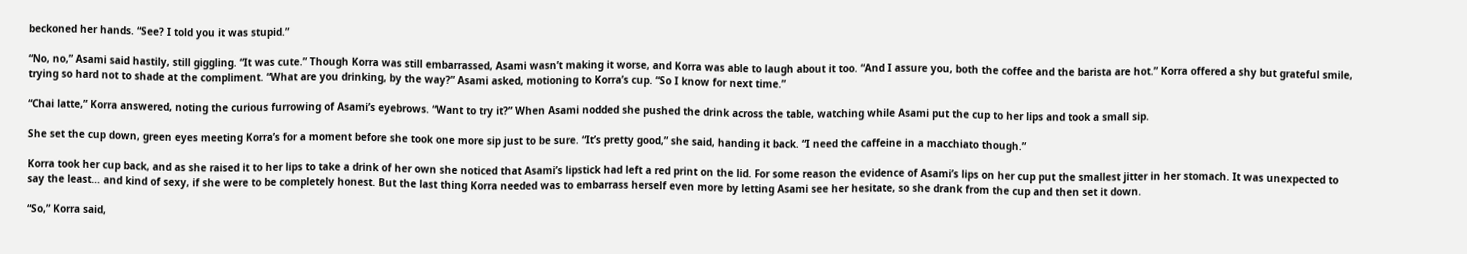beckoned her hands. “See? I told you it was stupid.”

“No, no,” Asami said hastily, still giggling. “It was cute.” Though Korra was still embarrassed, Asami wasn’t making it worse, and Korra was able to laugh about it too. “And I assure you, both the coffee and the barista are hot.” Korra offered a shy but grateful smile, trying so hard not to shade at the compliment. “What are you drinking, by the way?” Asami asked, motioning to Korra’s cup. “So I know for next time.”

“Chai latte,” Korra answered, noting the curious furrowing of Asami’s eyebrows. “Want to try it?” When Asami nodded she pushed the drink across the table, watching while Asami put the cup to her lips and took a small sip.

She set the cup down, green eyes meeting Korra’s for a moment before she took one more sip just to be sure. “It’s pretty good,” she said, handing it back. “I need the caffeine in a macchiato though.”

Korra took her cup back, and as she raised it to her lips to take a drink of her own she noticed that Asami’s lipstick had left a red print on the lid. For some reason the evidence of Asami’s lips on her cup put the smallest jitter in her stomach. It was unexpected to say the least… and kind of sexy, if she were to be completely honest. But the last thing Korra needed was to embarrass herself even more by letting Asami see her hesitate, so she drank from the cup and then set it down.

“So,” Korra said,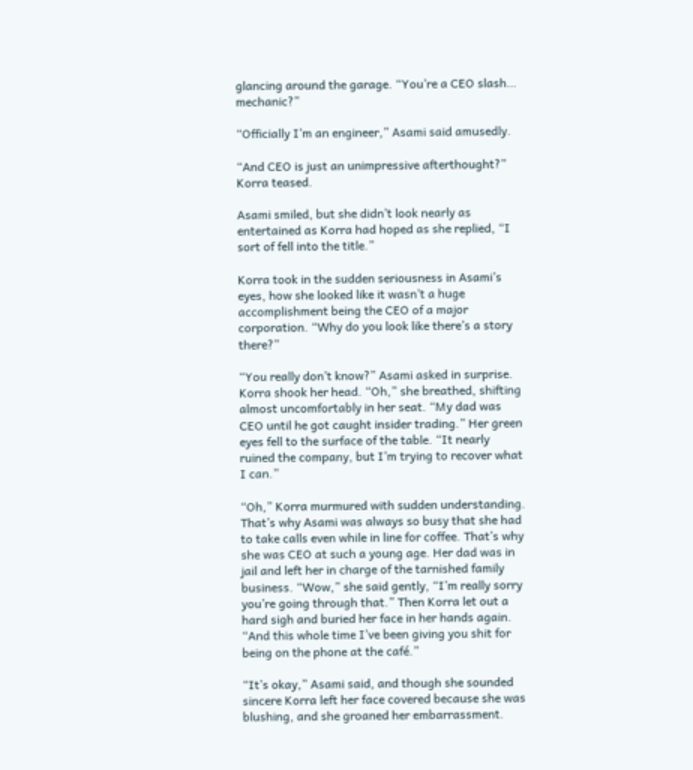glancing around the garage. “You’re a CEO slash… mechanic?”

“Officially I’m an engineer,” Asami said amusedly.

“And CEO is just an unimpressive afterthought?” Korra teased.

Asami smiled, but she didn’t look nearly as entertained as Korra had hoped as she replied, “I sort of fell into the title.”

Korra took in the sudden seriousness in Asami’s eyes, how she looked like it wasn’t a huge accomplishment being the CEO of a major corporation. “Why do you look like there’s a story there?”

“You really don’t know?” Asami asked in surprise. Korra shook her head. “Oh,” she breathed, shifting almost uncomfortably in her seat. “My dad was CEO until he got caught insider trading.” Her green eyes fell to the surface of the table. “It nearly ruined the company, but I’m trying to recover what I can.”

“Oh,” Korra murmured with sudden understanding. That’s why Asami was always so busy that she had to take calls even while in line for coffee. That’s why she was CEO at such a young age. Her dad was in jail and left her in charge of the tarnished family business. “Wow,” she said gently, “I’m really sorry you’re going through that.” Then Korra let out a hard sigh and buried her face in her hands again. “And this whole time I’ve been giving you shit for being on the phone at the café.”

“It’s okay,” Asami said, and though she sounded sincere Korra left her face covered because she was blushing, and she groaned her embarrassment.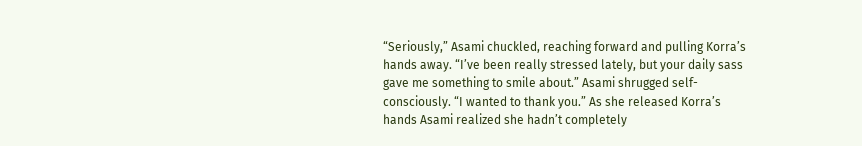“Seriously,” Asami chuckled, reaching forward and pulling Korra’s hands away. “I’ve been really stressed lately, but your daily sass gave me something to smile about.” Asami shrugged self-consciously. “I wanted to thank you.” As she released Korra’s hands Asami realized she hadn’t completely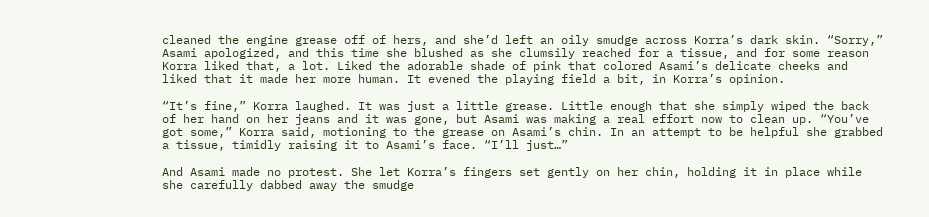cleaned the engine grease off of hers, and she’d left an oily smudge across Korra’s dark skin. “Sorry,” Asami apologized, and this time she blushed as she clumsily reached for a tissue, and for some reason Korra liked that, a lot. Liked the adorable shade of pink that colored Asami’s delicate cheeks and liked that it made her more human. It evened the playing field a bit, in Korra’s opinion.

“It’s fine,” Korra laughed. It was just a little grease. Little enough that she simply wiped the back of her hand on her jeans and it was gone, but Asami was making a real effort now to clean up. “You’ve got some,” Korra said, motioning to the grease on Asami’s chin. In an attempt to be helpful she grabbed a tissue, timidly raising it to Asami’s face. “I’ll just…”

And Asami made no protest. She let Korra’s fingers set gently on her chin, holding it in place while she carefully dabbed away the smudge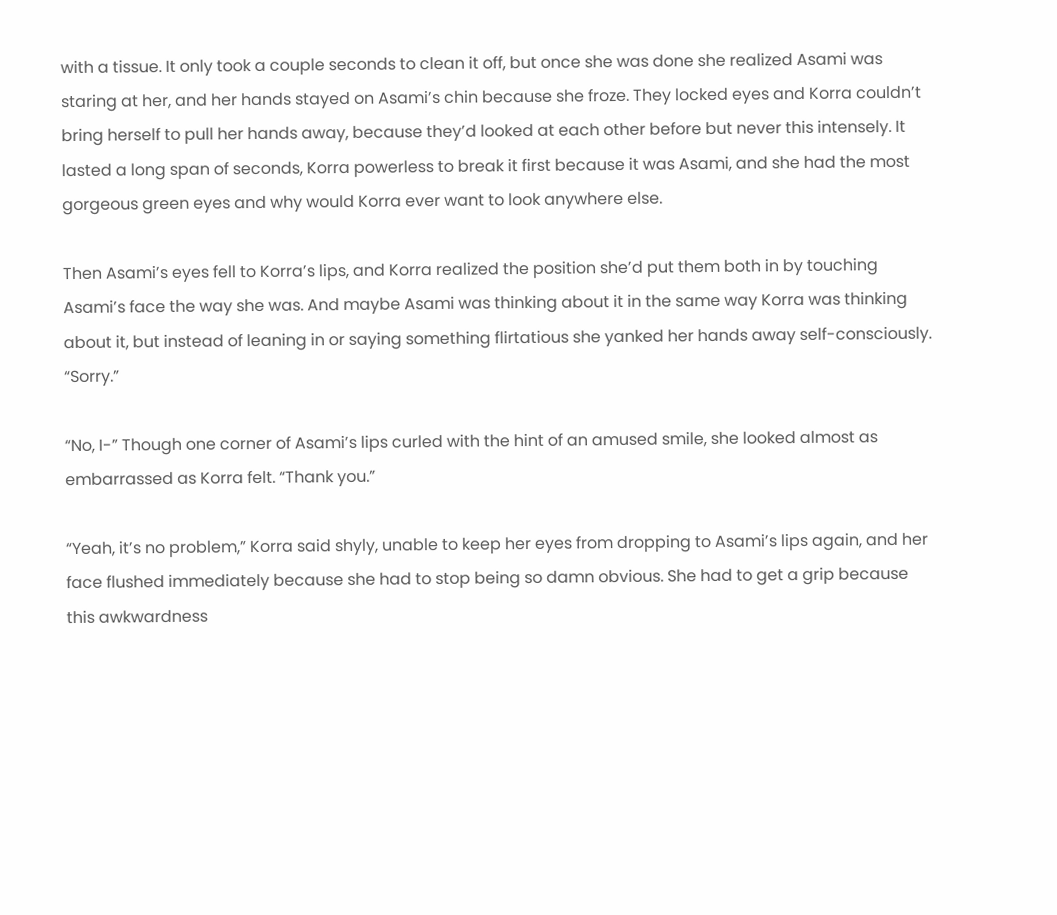with a tissue. It only took a couple seconds to clean it off, but once she was done she realized Asami was staring at her, and her hands stayed on Asami’s chin because she froze. They locked eyes and Korra couldn’t bring herself to pull her hands away, because they’d looked at each other before but never this intensely. It lasted a long span of seconds, Korra powerless to break it first because it was Asami, and she had the most gorgeous green eyes and why would Korra ever want to look anywhere else.

Then Asami’s eyes fell to Korra’s lips, and Korra realized the position she’d put them both in by touching Asami’s face the way she was. And maybe Asami was thinking about it in the same way Korra was thinking about it, but instead of leaning in or saying something flirtatious she yanked her hands away self-consciously. “Sorry.”

“No, I-” Though one corner of Asami’s lips curled with the hint of an amused smile, she looked almost as embarrassed as Korra felt. “Thank you.”

“Yeah, it’s no problem,” Korra said shyly, unable to keep her eyes from dropping to Asami’s lips again, and her face flushed immediately because she had to stop being so damn obvious. She had to get a grip because this awkwardness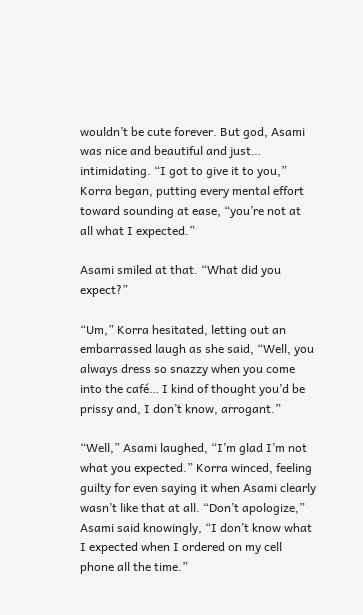wouldn’t be cute forever. But god, Asami was nice and beautiful and just… intimidating. “I got to give it to you,” Korra began, putting every mental effort toward sounding at ease, “you’re not at all what I expected.”

Asami smiled at that. “What did you expect?”

“Um,” Korra hesitated, letting out an embarrassed laugh as she said, “Well, you always dress so snazzy when you come into the café… I kind of thought you’d be prissy and, I don’t know, arrogant.”

“Well,” Asami laughed, “I’m glad I’m not what you expected.” Korra winced, feeling guilty for even saying it when Asami clearly wasn’t like that at all. “Don’t apologize,” Asami said knowingly, “I don’t know what I expected when I ordered on my cell phone all the time.”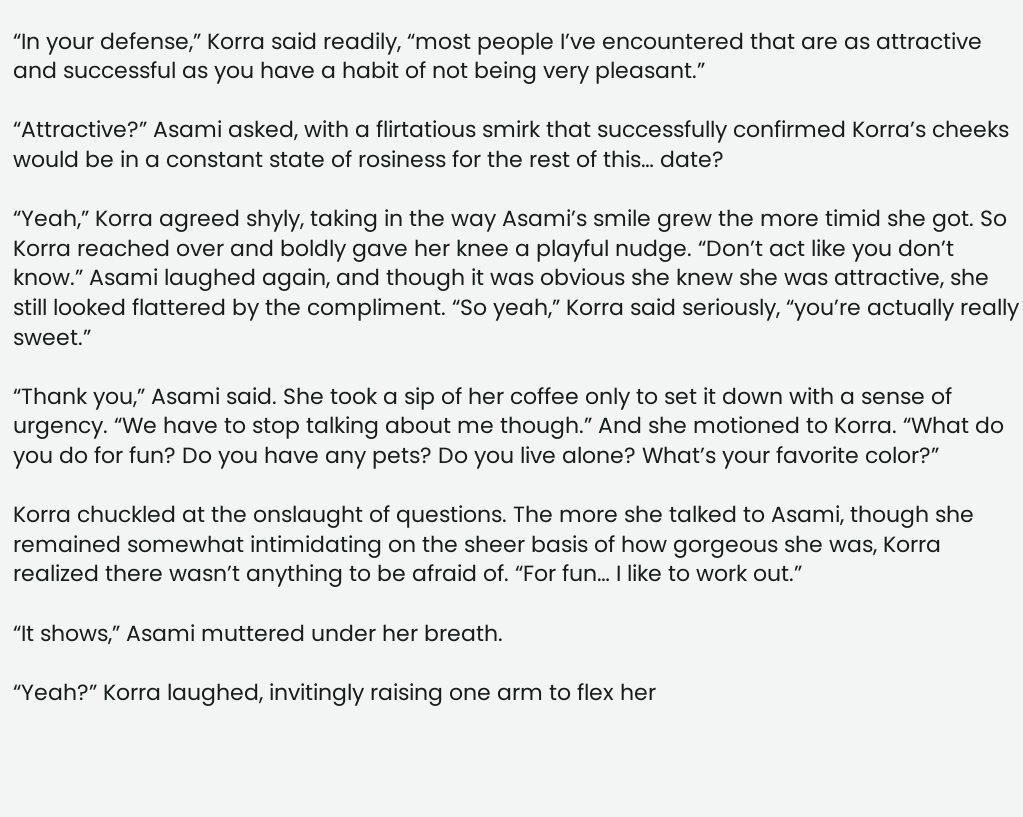“In your defense,” Korra said readily, “most people I’ve encountered that are as attractive and successful as you have a habit of not being very pleasant.”

“Attractive?” Asami asked, with a flirtatious smirk that successfully confirmed Korra’s cheeks would be in a constant state of rosiness for the rest of this… date?

“Yeah,” Korra agreed shyly, taking in the way Asami’s smile grew the more timid she got. So Korra reached over and boldly gave her knee a playful nudge. “Don’t act like you don’t know.” Asami laughed again, and though it was obvious she knew she was attractive, she still looked flattered by the compliment. “So yeah,” Korra said seriously, “you’re actually really sweet.”

“Thank you,” Asami said. She took a sip of her coffee only to set it down with a sense of urgency. “We have to stop talking about me though.” And she motioned to Korra. “What do you do for fun? Do you have any pets? Do you live alone? What’s your favorite color?”

Korra chuckled at the onslaught of questions. The more she talked to Asami, though she remained somewhat intimidating on the sheer basis of how gorgeous she was, Korra realized there wasn’t anything to be afraid of. “For fun… I like to work out.”

“It shows,” Asami muttered under her breath.

“Yeah?” Korra laughed, invitingly raising one arm to flex her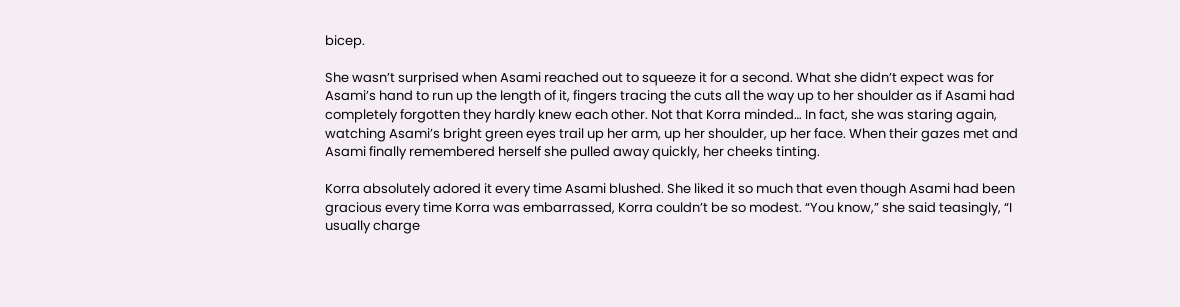bicep.

She wasn’t surprised when Asami reached out to squeeze it for a second. What she didn’t expect was for Asami’s hand to run up the length of it, fingers tracing the cuts all the way up to her shoulder as if Asami had completely forgotten they hardly knew each other. Not that Korra minded… In fact, she was staring again, watching Asami’s bright green eyes trail up her arm, up her shoulder, up her face. When their gazes met and Asami finally remembered herself she pulled away quickly, her cheeks tinting.

Korra absolutely adored it every time Asami blushed. She liked it so much that even though Asami had been gracious every time Korra was embarrassed, Korra couldn’t be so modest. “You know,” she said teasingly, “I usually charge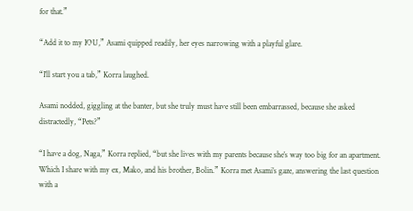for that.”

“Add it to my IOU,” Asami quipped readily, her eyes narrowing with a playful glare.

“I’ll start you a tab,” Korra laughed.

Asami nodded, giggling at the banter, but she truly must have still been embarrassed, because she asked distractedly, “Pets?”

“I have a dog, Naga,” Korra replied, “but she lives with my parents because she’s way too big for an apartment. Which I share with my ex, Mako, and his brother, Bolin.” Korra met Asami’s gaze, answering the last question with a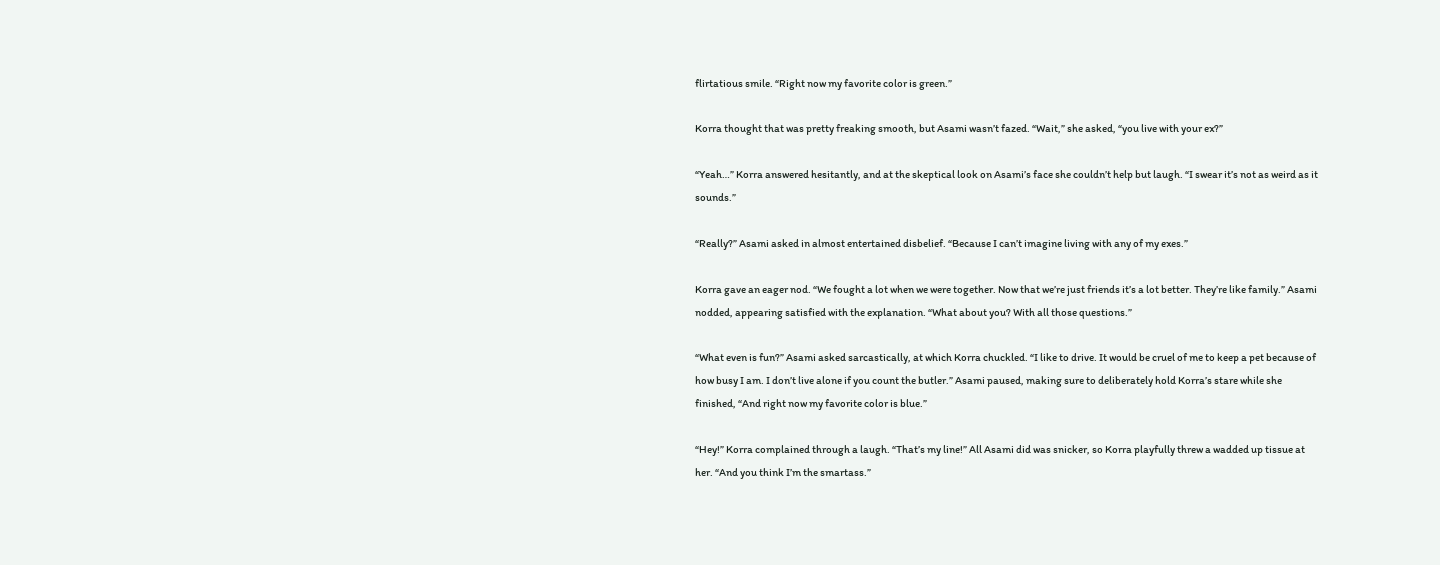flirtatious smile. “Right now my favorite color is green.”

Korra thought that was pretty freaking smooth, but Asami wasn’t fazed. “Wait,” she asked, “you live with your ex?”

“Yeah…” Korra answered hesitantly, and at the skeptical look on Asami’s face she couldn’t help but laugh. “I swear it’s not as weird as it sounds.”

“Really?” Asami asked in almost entertained disbelief. “Because I can’t imagine living with any of my exes.”

Korra gave an eager nod. “We fought a lot when we were together. Now that we’re just friends it’s a lot better. They’re like family.” Asami nodded, appearing satisfied with the explanation. “What about you? With all those questions.”

“What even is fun?” Asami asked sarcastically, at which Korra chuckled. “I like to drive. It would be cruel of me to keep a pet because of how busy I am. I don’t live alone if you count the butler.” Asami paused, making sure to deliberately hold Korra’s stare while she finished, “And right now my favorite color is blue.”

“Hey!” Korra complained through a laugh. “That’s my line!” All Asami did was snicker, so Korra playfully threw a wadded up tissue at her. “And you think I’m the smartass.”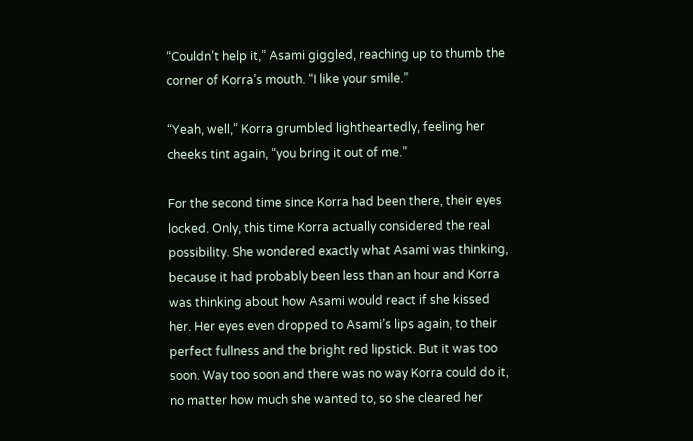“Couldn’t help it,” Asami giggled, reaching up to thumb the corner of Korra’s mouth. “I like your smile.”

“Yeah, well,” Korra grumbled lightheartedly, feeling her cheeks tint again, “you bring it out of me.”

For the second time since Korra had been there, their eyes locked. Only, this time Korra actually considered the real possibility. She wondered exactly what Asami was thinking, because it had probably been less than an hour and Korra was thinking about how Asami would react if she kissed her. Her eyes even dropped to Asami’s lips again, to their perfect fullness and the bright red lipstick. But it was too soon. Way too soon and there was no way Korra could do it, no matter how much she wanted to, so she cleared her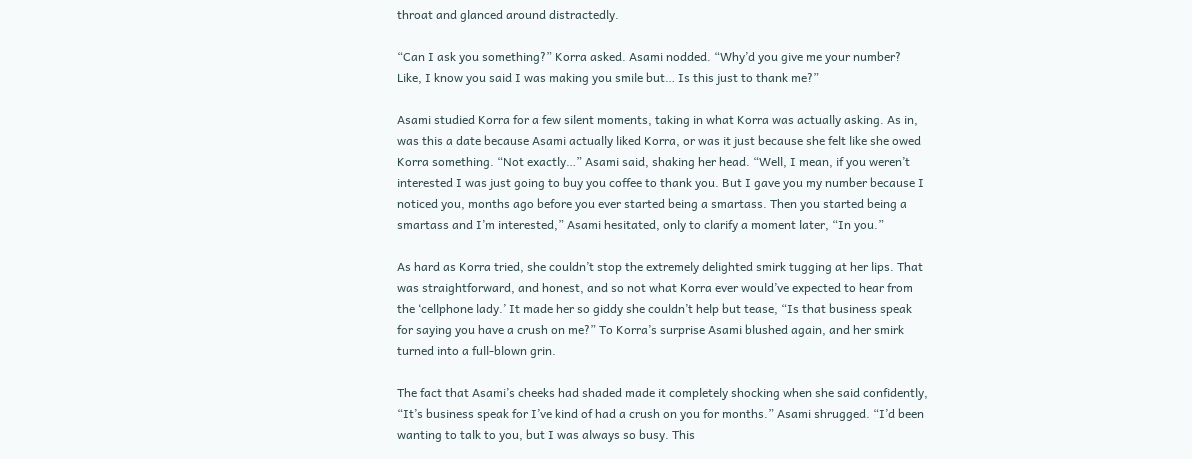throat and glanced around distractedly.

“Can I ask you something?” Korra asked. Asami nodded. “Why’d you give me your number? Like, I know you said I was making you smile but… Is this just to thank me?”

Asami studied Korra for a few silent moments, taking in what Korra was actually asking. As in, was this a date because Asami actually liked Korra, or was it just because she felt like she owed Korra something. “Not exactly…” Asami said, shaking her head. “Well, I mean, if you weren’t interested I was just going to buy you coffee to thank you. But I gave you my number because I noticed you, months ago before you ever started being a smartass. Then you started being a smartass and I’m interested,” Asami hesitated, only to clarify a moment later, “In you.”

As hard as Korra tried, she couldn’t stop the extremely delighted smirk tugging at her lips. That was straightforward, and honest, and so not what Korra ever would’ve expected to hear from the ‘cellphone lady.’ It made her so giddy she couldn’t help but tease, “Is that business speak for saying you have a crush on me?” To Korra’s surprise Asami blushed again, and her smirk turned into a full-blown grin.

The fact that Asami’s cheeks had shaded made it completely shocking when she said confidently, “It’s business speak for I’ve kind of had a crush on you for months.” Asami shrugged. “I’d been wanting to talk to you, but I was always so busy. This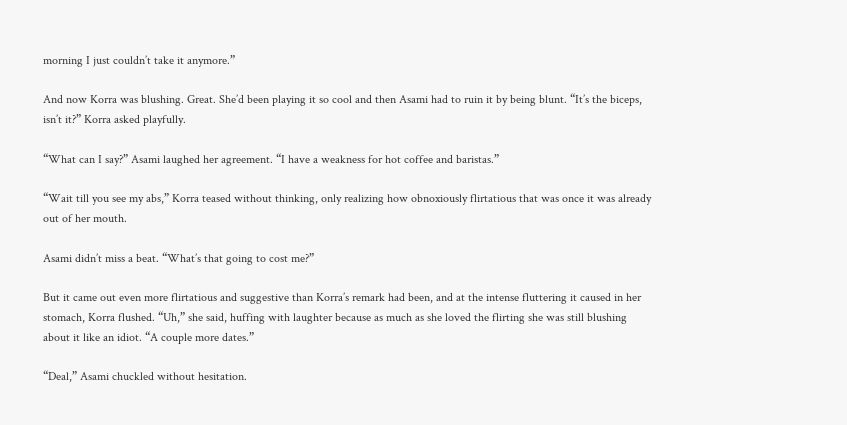morning I just couldn’t take it anymore.”

And now Korra was blushing. Great. She’d been playing it so cool and then Asami had to ruin it by being blunt. “It’s the biceps, isn’t it?” Korra asked playfully.

“What can I say?” Asami laughed her agreement. “I have a weakness for hot coffee and baristas.”

“Wait till you see my abs,” Korra teased without thinking, only realizing how obnoxiously flirtatious that was once it was already out of her mouth.

Asami didn’t miss a beat. “What’s that going to cost me?”

But it came out even more flirtatious and suggestive than Korra’s remark had been, and at the intense fluttering it caused in her stomach, Korra flushed. “Uh,” she said, huffing with laughter because as much as she loved the flirting she was still blushing about it like an idiot. “A couple more dates.”

“Deal,” Asami chuckled without hesitation.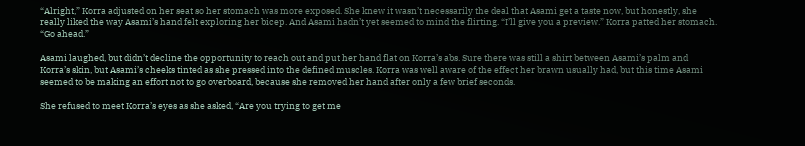“Alright,” Korra adjusted on her seat so her stomach was more exposed. She knew it wasn’t necessarily the deal that Asami get a taste now, but honestly, she really liked the way Asami’s hand felt exploring her bicep. And Asami hadn’t yet seemed to mind the flirting. “I’ll give you a preview.” Korra patted her stomach. “Go ahead.”

Asami laughed, but didn’t decline the opportunity to reach out and put her hand flat on Korra’s abs. Sure there was still a shirt between Asami’s palm and Korra’s skin, but Asami’s cheeks tinted as she pressed into the defined muscles. Korra was well aware of the effect her brawn usually had, but this time Asami seemed to be making an effort not to go overboard, because she removed her hand after only a few brief seconds.

She refused to meet Korra’s eyes as she asked, “Are you trying to get me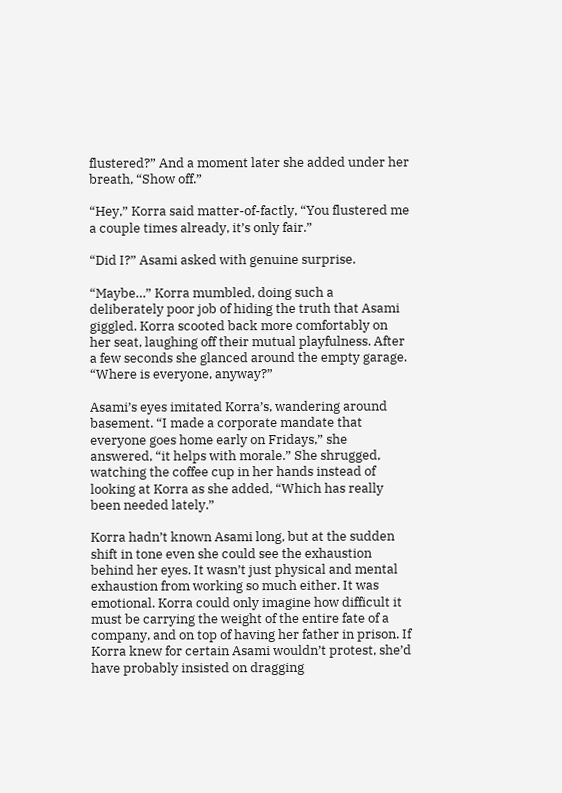flustered?” And a moment later she added under her breath, “Show off.”

“Hey,” Korra said matter-of-factly, “You flustered me a couple times already, it’s only fair.”

“Did I?” Asami asked with genuine surprise.

“Maybe…” Korra mumbled, doing such a deliberately poor job of hiding the truth that Asami giggled. Korra scooted back more comfortably on her seat, laughing off their mutual playfulness. After a few seconds she glanced around the empty garage. “Where is everyone, anyway?”

Asami’s eyes imitated Korra’s, wandering around basement. “I made a corporate mandate that everyone goes home early on Fridays,” she answered, “it helps with morale.” She shrugged, watching the coffee cup in her hands instead of looking at Korra as she added, “Which has really been needed lately.”

Korra hadn’t known Asami long, but at the sudden shift in tone even she could see the exhaustion behind her eyes. It wasn’t just physical and mental exhaustion from working so much either. It was emotional. Korra could only imagine how difficult it must be carrying the weight of the entire fate of a company, and on top of having her father in prison. If Korra knew for certain Asami wouldn’t protest, she’d have probably insisted on dragging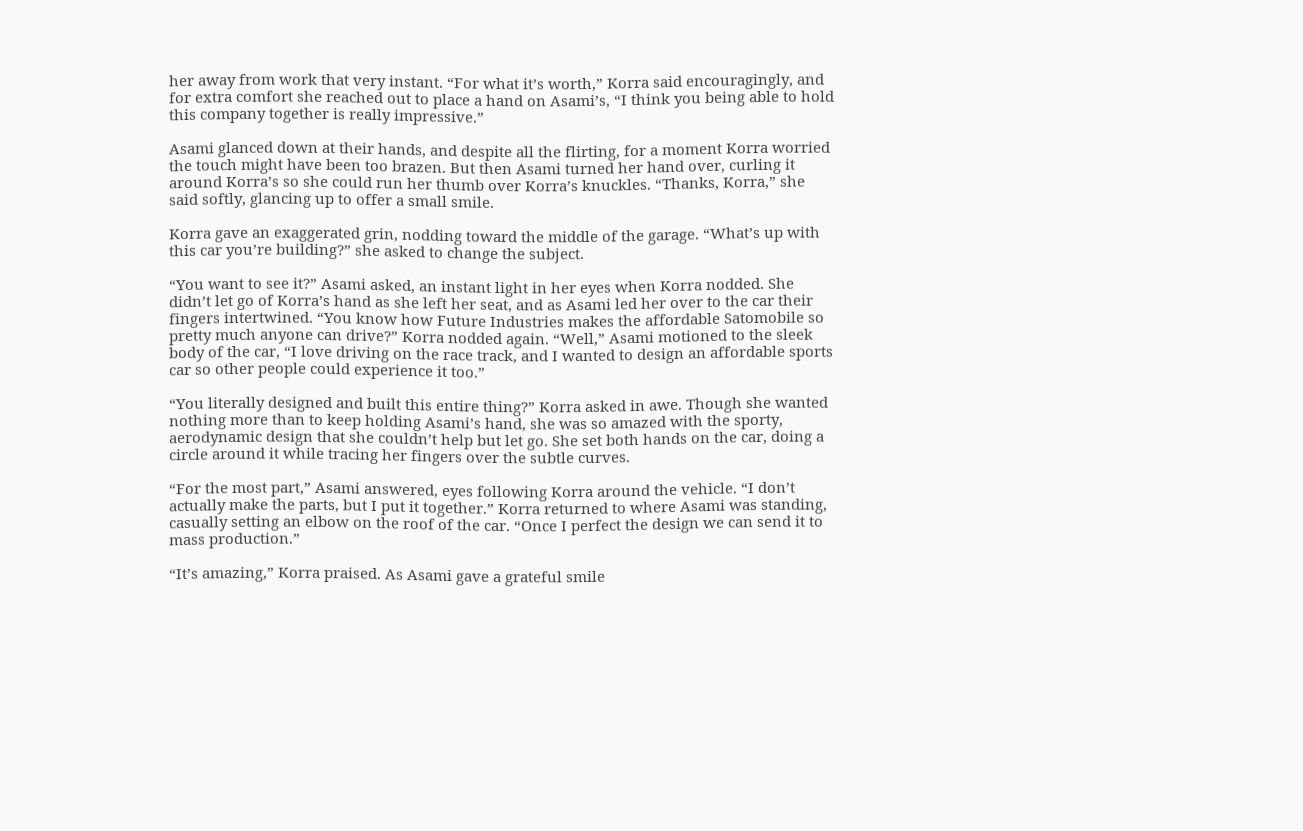her away from work that very instant. “For what it’s worth,” Korra said encouragingly, and for extra comfort she reached out to place a hand on Asami’s, “I think you being able to hold this company together is really impressive.”

Asami glanced down at their hands, and despite all the flirting, for a moment Korra worried the touch might have been too brazen. But then Asami turned her hand over, curling it around Korra’s so she could run her thumb over Korra’s knuckles. “Thanks, Korra,” she said softly, glancing up to offer a small smile.

Korra gave an exaggerated grin, nodding toward the middle of the garage. “What’s up with this car you’re building?” she asked to change the subject.

“You want to see it?” Asami asked, an instant light in her eyes when Korra nodded. She didn’t let go of Korra’s hand as she left her seat, and as Asami led her over to the car their fingers intertwined. “You know how Future Industries makes the affordable Satomobile so pretty much anyone can drive?” Korra nodded again. “Well,” Asami motioned to the sleek body of the car, “I love driving on the race track, and I wanted to design an affordable sports car so other people could experience it too.”

“You literally designed and built this entire thing?” Korra asked in awe. Though she wanted nothing more than to keep holding Asami’s hand, she was so amazed with the sporty, aerodynamic design that she couldn’t help but let go. She set both hands on the car, doing a circle around it while tracing her fingers over the subtle curves.

“For the most part,” Asami answered, eyes following Korra around the vehicle. “I don’t actually make the parts, but I put it together.” Korra returned to where Asami was standing, casually setting an elbow on the roof of the car. “Once I perfect the design we can send it to mass production.”

“It’s amazing,” Korra praised. As Asami gave a grateful smile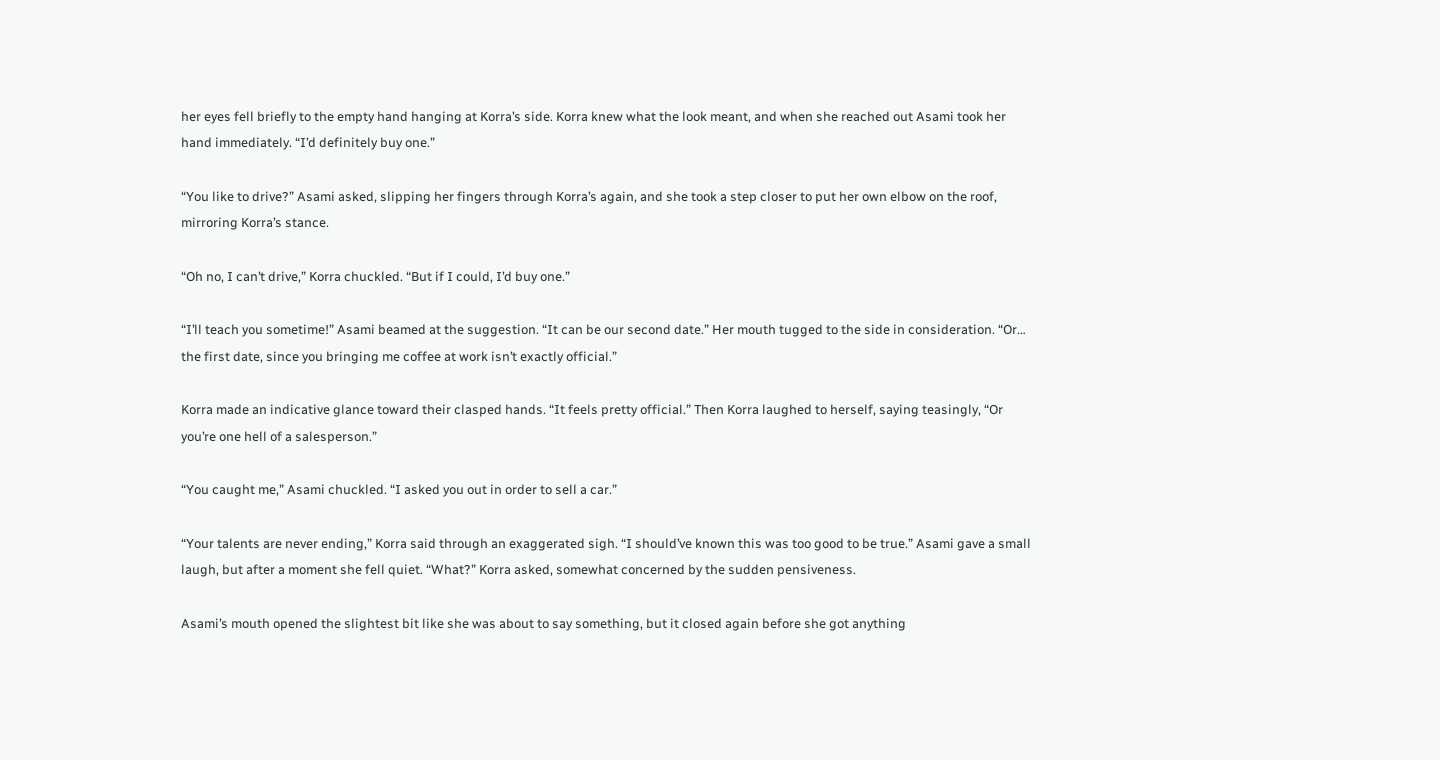her eyes fell briefly to the empty hand hanging at Korra’s side. Korra knew what the look meant, and when she reached out Asami took her hand immediately. “I’d definitely buy one.”

“You like to drive?” Asami asked, slipping her fingers through Korra’s again, and she took a step closer to put her own elbow on the roof, mirroring Korra’s stance.

“Oh no, I can’t drive,” Korra chuckled. “But if I could, I’d buy one.”

“I’ll teach you sometime!” Asami beamed at the suggestion. “It can be our second date.” Her mouth tugged to the side in consideration. “Or… the first date, since you bringing me coffee at work isn’t exactly official.”

Korra made an indicative glance toward their clasped hands. “It feels pretty official.” Then Korra laughed to herself, saying teasingly, “Or you’re one hell of a salesperson.”

“You caught me,” Asami chuckled. “I asked you out in order to sell a car.”

“Your talents are never ending,” Korra said through an exaggerated sigh. “I should’ve known this was too good to be true.” Asami gave a small laugh, but after a moment she fell quiet. “What?” Korra asked, somewhat concerned by the sudden pensiveness.

Asami’s mouth opened the slightest bit like she was about to say something, but it closed again before she got anything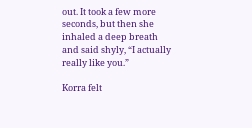out. It took a few more seconds, but then she inhaled a deep breath and said shyly, “I actually really like you.”

Korra felt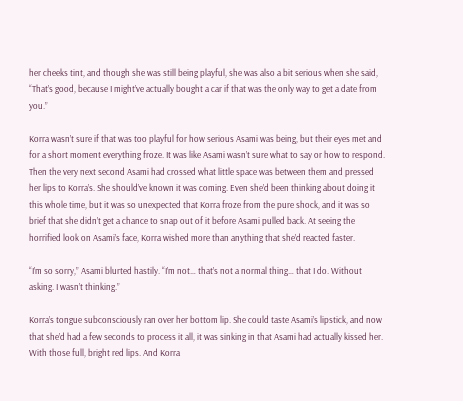her cheeks tint, and though she was still being playful, she was also a bit serious when she said, “That’s good, because I might’ve actually bought a car if that was the only way to get a date from you.”

Korra wasn’t sure if that was too playful for how serious Asami was being, but their eyes met and for a short moment everything froze. It was like Asami wasn’t sure what to say or how to respond. Then the very next second Asami had crossed what little space was between them and pressed her lips to Korra’s. She should’ve known it was coming. Even she’d been thinking about doing it this whole time, but it was so unexpected that Korra froze from the pure shock, and it was so brief that she didn’t get a chance to snap out of it before Asami pulled back. At seeing the horrified look on Asami’s face, Korra wished more than anything that she’d reacted faster.

“I’m so sorry,” Asami blurted hastily. “I’m not… that’s not a normal thing… that I do. Without asking. I wasn’t thinking.”

Korra’s tongue subconsciously ran over her bottom lip. She could taste Asami’s lipstick, and now that she’d had a few seconds to process it all, it was sinking in that Asami had actually kissed her. With those full, bright red lips. And Korra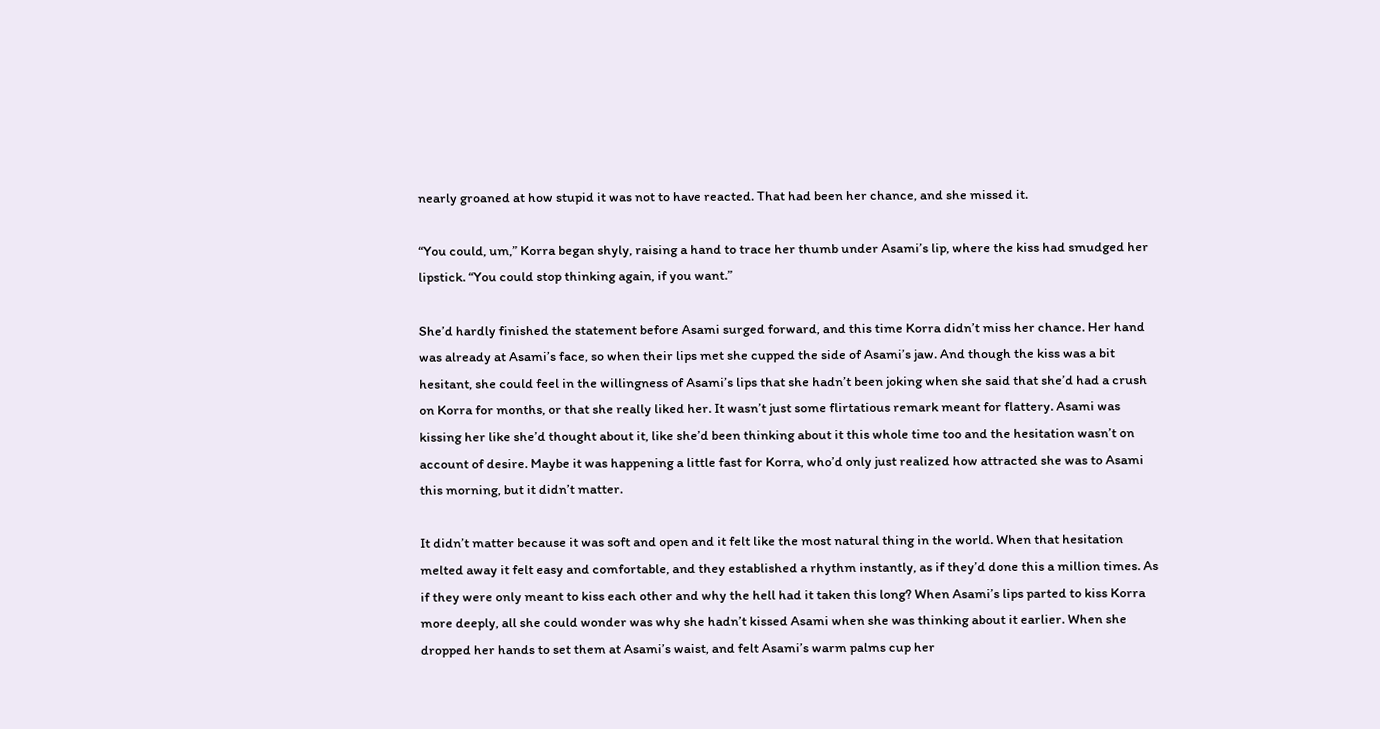nearly groaned at how stupid it was not to have reacted. That had been her chance, and she missed it.

“You could, um,” Korra began shyly, raising a hand to trace her thumb under Asami’s lip, where the kiss had smudged her lipstick. “You could stop thinking again, if you want.”

She’d hardly finished the statement before Asami surged forward, and this time Korra didn’t miss her chance. Her hand was already at Asami’s face, so when their lips met she cupped the side of Asami’s jaw. And though the kiss was a bit hesitant, she could feel in the willingness of Asami’s lips that she hadn’t been joking when she said that she’d had a crush on Korra for months, or that she really liked her. It wasn’t just some flirtatious remark meant for flattery. Asami was kissing her like she’d thought about it, like she’d been thinking about it this whole time too and the hesitation wasn’t on account of desire. Maybe it was happening a little fast for Korra, who’d only just realized how attracted she was to Asami this morning, but it didn’t matter.

It didn’t matter because it was soft and open and it felt like the most natural thing in the world. When that hesitation melted away it felt easy and comfortable, and they established a rhythm instantly, as if they’d done this a million times. As if they were only meant to kiss each other and why the hell had it taken this long? When Asami’s lips parted to kiss Korra more deeply, all she could wonder was why she hadn’t kissed Asami when she was thinking about it earlier. When she dropped her hands to set them at Asami’s waist, and felt Asami’s warm palms cup her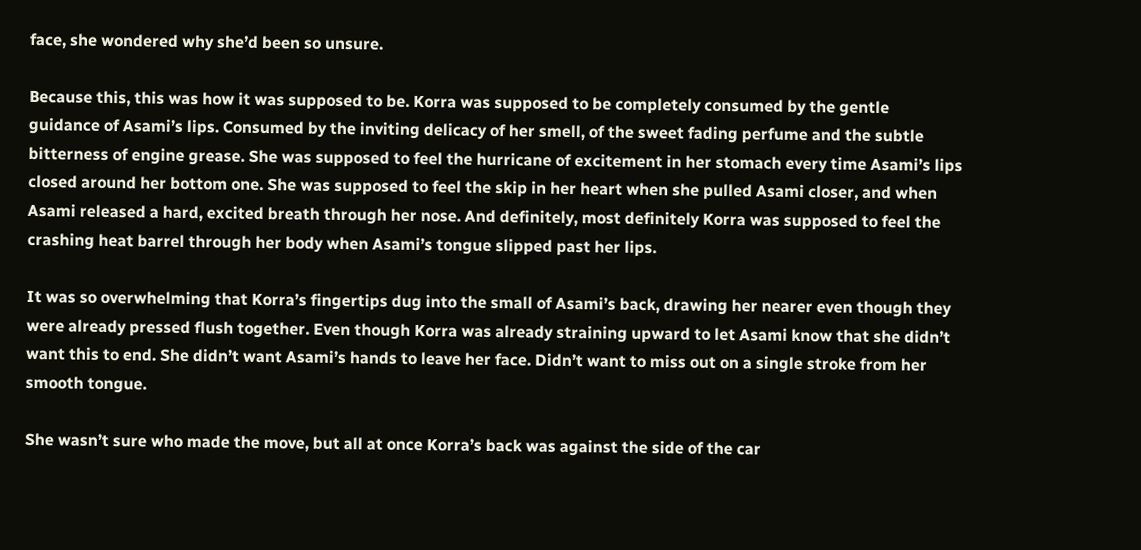face, she wondered why she’d been so unsure.

Because this, this was how it was supposed to be. Korra was supposed to be completely consumed by the gentle guidance of Asami’s lips. Consumed by the inviting delicacy of her smell, of the sweet fading perfume and the subtle bitterness of engine grease. She was supposed to feel the hurricane of excitement in her stomach every time Asami’s lips closed around her bottom one. She was supposed to feel the skip in her heart when she pulled Asami closer, and when Asami released a hard, excited breath through her nose. And definitely, most definitely Korra was supposed to feel the crashing heat barrel through her body when Asami’s tongue slipped past her lips.

It was so overwhelming that Korra’s fingertips dug into the small of Asami’s back, drawing her nearer even though they were already pressed flush together. Even though Korra was already straining upward to let Asami know that she didn’t want this to end. She didn’t want Asami’s hands to leave her face. Didn’t want to miss out on a single stroke from her smooth tongue.

She wasn’t sure who made the move, but all at once Korra’s back was against the side of the car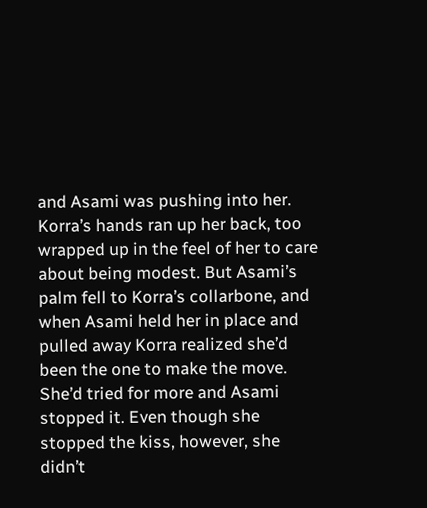and Asami was pushing into her. Korra’s hands ran up her back, too wrapped up in the feel of her to care about being modest. But Asami’s palm fell to Korra’s collarbone, and when Asami held her in place and pulled away Korra realized she’d been the one to make the move. She’d tried for more and Asami stopped it. Even though she stopped the kiss, however, she didn’t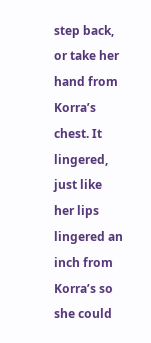step back, or take her hand from Korra’s chest. It lingered, just like her lips lingered an inch from Korra’s so she could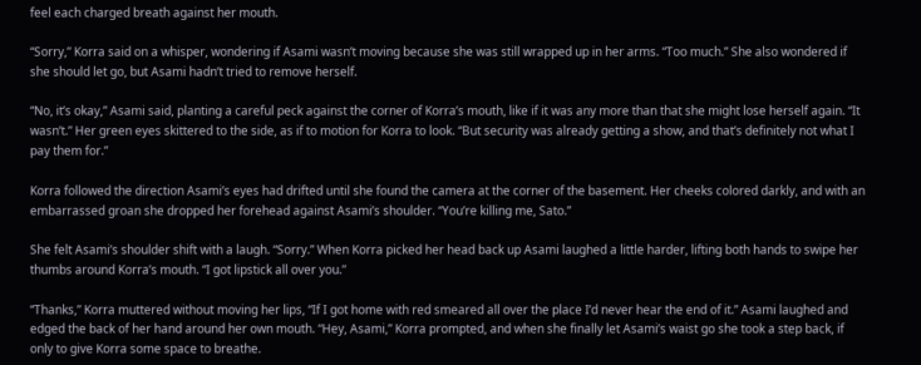feel each charged breath against her mouth.

“Sorry,” Korra said on a whisper, wondering if Asami wasn’t moving because she was still wrapped up in her arms. “Too much.” She also wondered if she should let go, but Asami hadn’t tried to remove herself.

“No, it’s okay,” Asami said, planting a careful peck against the corner of Korra’s mouth, like if it was any more than that she might lose herself again. “It wasn’t.” Her green eyes skittered to the side, as if to motion for Korra to look. “But security was already getting a show, and that’s definitely not what I pay them for.”

Korra followed the direction Asami’s eyes had drifted until she found the camera at the corner of the basement. Her cheeks colored darkly, and with an embarrassed groan she dropped her forehead against Asami’s shoulder. “You’re killing me, Sato.”

She felt Asami’s shoulder shift with a laugh. “Sorry.” When Korra picked her head back up Asami laughed a little harder, lifting both hands to swipe her thumbs around Korra’s mouth. “I got lipstick all over you.”

“Thanks,” Korra muttered without moving her lips, “If I got home with red smeared all over the place I’d never hear the end of it.” Asami laughed and edged the back of her hand around her own mouth. “Hey, Asami,” Korra prompted, and when she finally let Asami’s waist go she took a step back, if only to give Korra some space to breathe.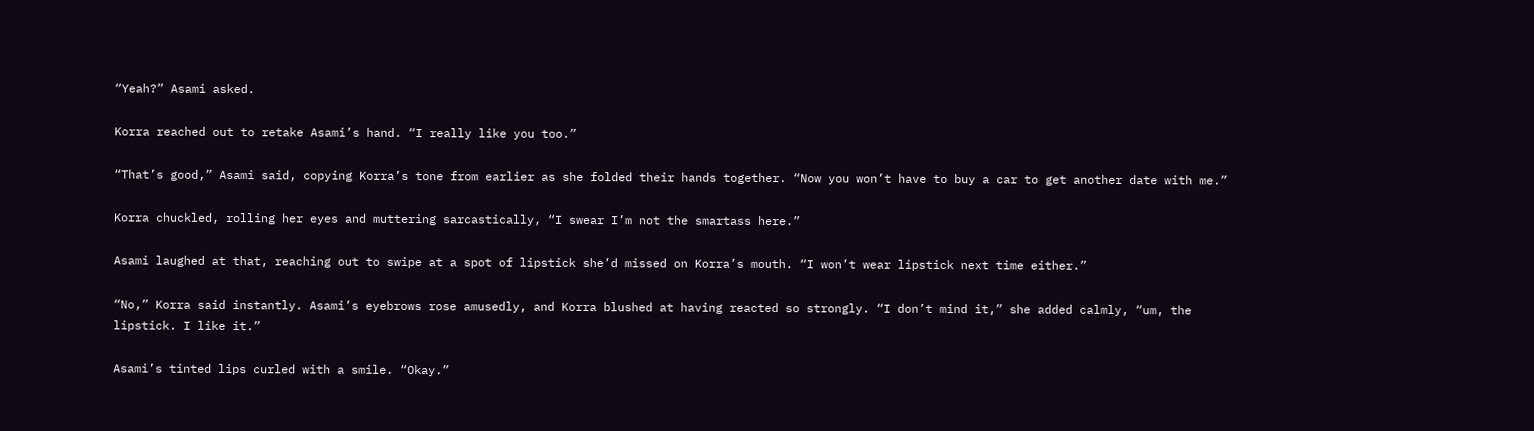“Yeah?” Asami asked.

Korra reached out to retake Asami’s hand. “I really like you too.”

“That’s good,” Asami said, copying Korra’s tone from earlier as she folded their hands together. “Now you won’t have to buy a car to get another date with me.”

Korra chuckled, rolling her eyes and muttering sarcastically, “I swear I’m not the smartass here.”

Asami laughed at that, reaching out to swipe at a spot of lipstick she’d missed on Korra’s mouth. “I won’t wear lipstick next time either.”

“No,” Korra said instantly. Asami’s eyebrows rose amusedly, and Korra blushed at having reacted so strongly. “I don’t mind it,” she added calmly, “um, the lipstick. I like it.”

Asami’s tinted lips curled with a smile. “Okay.”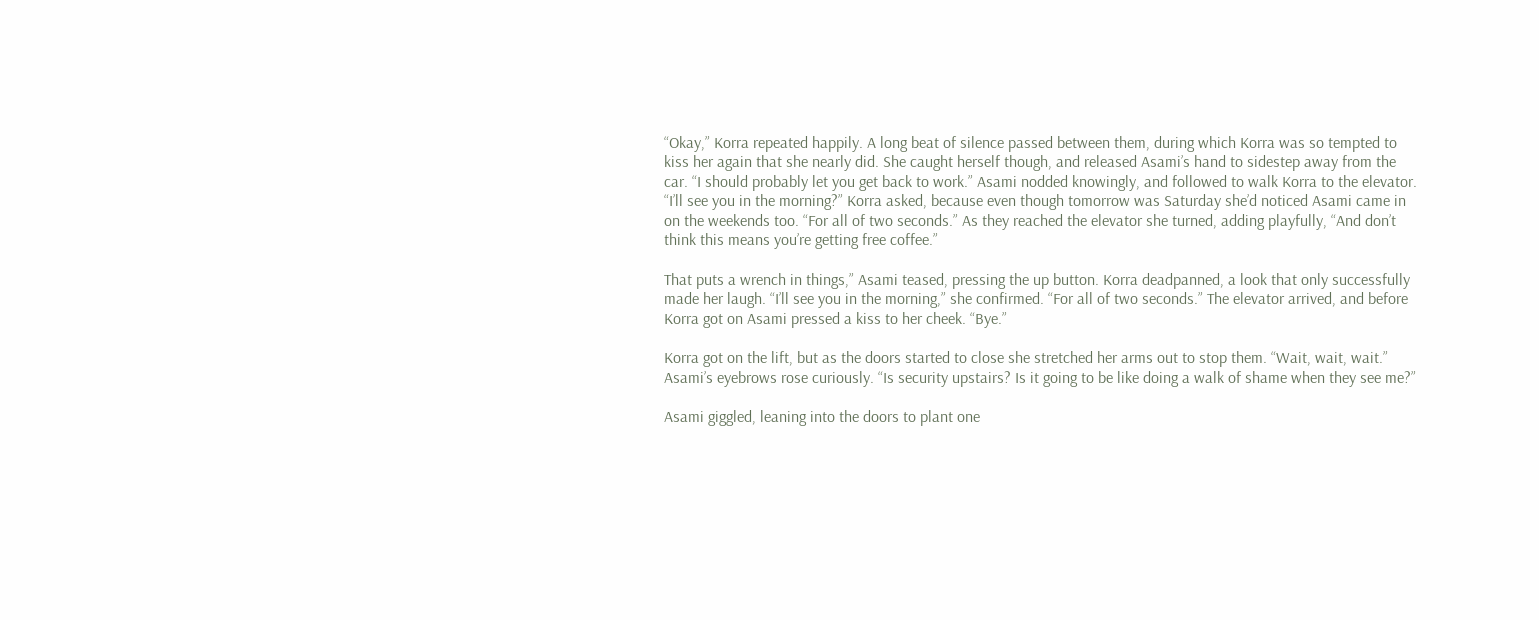“Okay,” Korra repeated happily. A long beat of silence passed between them, during which Korra was so tempted to kiss her again that she nearly did. She caught herself though, and released Asami’s hand to sidestep away from the car. “I should probably let you get back to work.” Asami nodded knowingly, and followed to walk Korra to the elevator. “I’ll see you in the morning?” Korra asked, because even though tomorrow was Saturday she’d noticed Asami came in on the weekends too. “For all of two seconds.” As they reached the elevator she turned, adding playfully, “And don’t think this means you’re getting free coffee.”

That puts a wrench in things,” Asami teased, pressing the up button. Korra deadpanned, a look that only successfully made her laugh. “I’ll see you in the morning,” she confirmed. “For all of two seconds.” The elevator arrived, and before Korra got on Asami pressed a kiss to her cheek. “Bye.”

Korra got on the lift, but as the doors started to close she stretched her arms out to stop them. “Wait, wait, wait.” Asami’s eyebrows rose curiously. “Is security upstairs? Is it going to be like doing a walk of shame when they see me?”

Asami giggled, leaning into the doors to plant one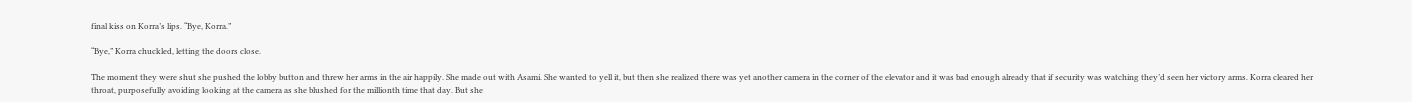final kiss on Korra’s lips. “Bye, Korra.”

“Bye,” Korra chuckled, letting the doors close.

The moment they were shut she pushed the lobby button and threw her arms in the air happily. She made out with Asami. She wanted to yell it, but then she realized there was yet another camera in the corner of the elevator and it was bad enough already that if security was watching they’d seen her victory arms. Korra cleared her throat, purposefully avoiding looking at the camera as she blushed for the millionth time that day. But she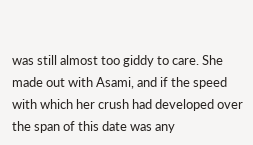was still almost too giddy to care. She made out with Asami, and if the speed with which her crush had developed over the span of this date was any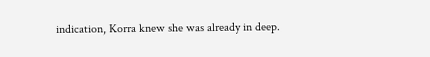indication, Korra knew she was already in deep.